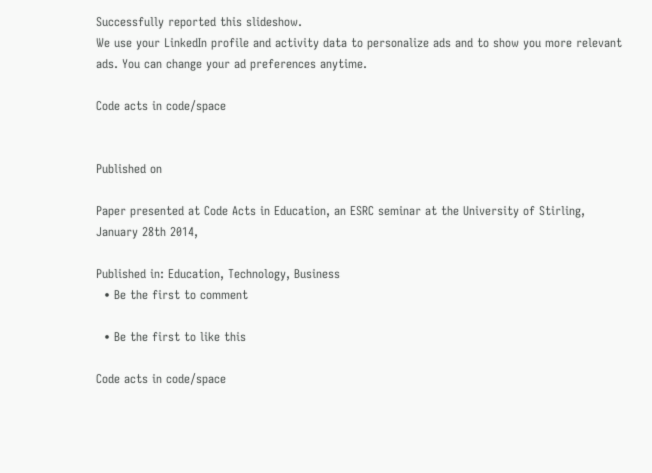Successfully reported this slideshow.
We use your LinkedIn profile and activity data to personalize ads and to show you more relevant ads. You can change your ad preferences anytime.

Code acts in code/space


Published on

Paper presented at Code Acts in Education, an ESRC seminar at the University of Stirling, January 28th 2014,

Published in: Education, Technology, Business
  • Be the first to comment

  • Be the first to like this

Code acts in code/space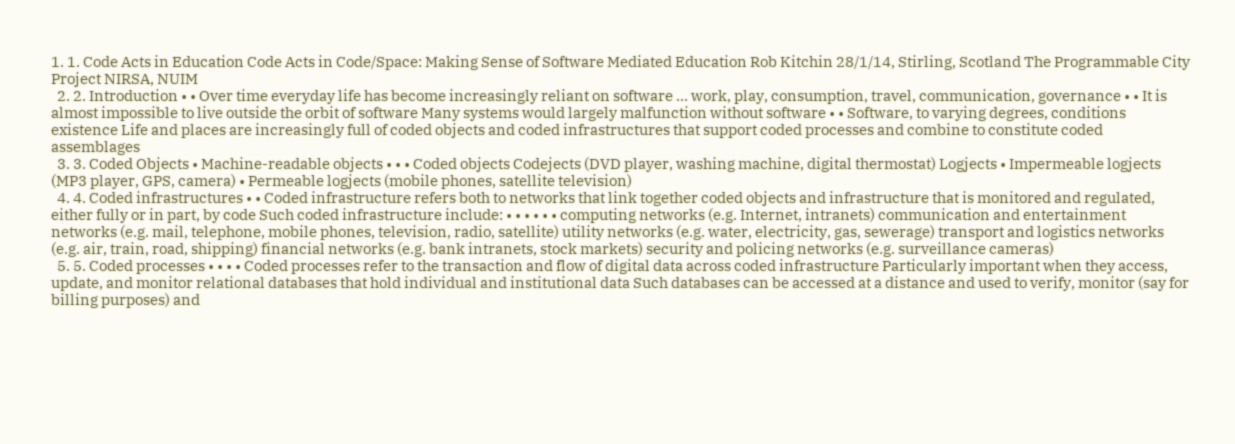1. 1. Code Acts in Education Code Acts in Code/Space: Making Sense of Software Mediated Education Rob Kitchin 28/1/14, Stirling, Scotland The Programmable City Project NIRSA, NUIM
  2. 2. Introduction • • Over time everyday life has become increasingly reliant on software ... work, play, consumption, travel, communication, governance • • It is almost impossible to live outside the orbit of software Many systems would largely malfunction without software • • Software, to varying degrees, conditions existence Life and places are increasingly full of coded objects and coded infrastructures that support coded processes and combine to constitute coded assemblages
  3. 3. Coded Objects • Machine-readable objects • • • Coded objects Codejects (DVD player, washing machine, digital thermostat) Logjects • Impermeable logjects (MP3 player, GPS, camera) • Permeable logjects (mobile phones, satellite television)
  4. 4. Coded infrastructures • • Coded infrastructure refers both to networks that link together coded objects and infrastructure that is monitored and regulated, either fully or in part, by code Such coded infrastructure include: • • • • • • computing networks (e.g. Internet, intranets) communication and entertainment networks (e.g. mail, telephone, mobile phones, television, radio, satellite) utility networks (e.g. water, electricity, gas, sewerage) transport and logistics networks (e.g. air, train, road, shipping) financial networks (e.g. bank intranets, stock markets) security and policing networks (e.g. surveillance cameras)
  5. 5. Coded processes • • • • Coded processes refer to the transaction and flow of digital data across coded infrastructure Particularly important when they access, update, and monitor relational databases that hold individual and institutional data Such databases can be accessed at a distance and used to verify, monitor (say for billing purposes) and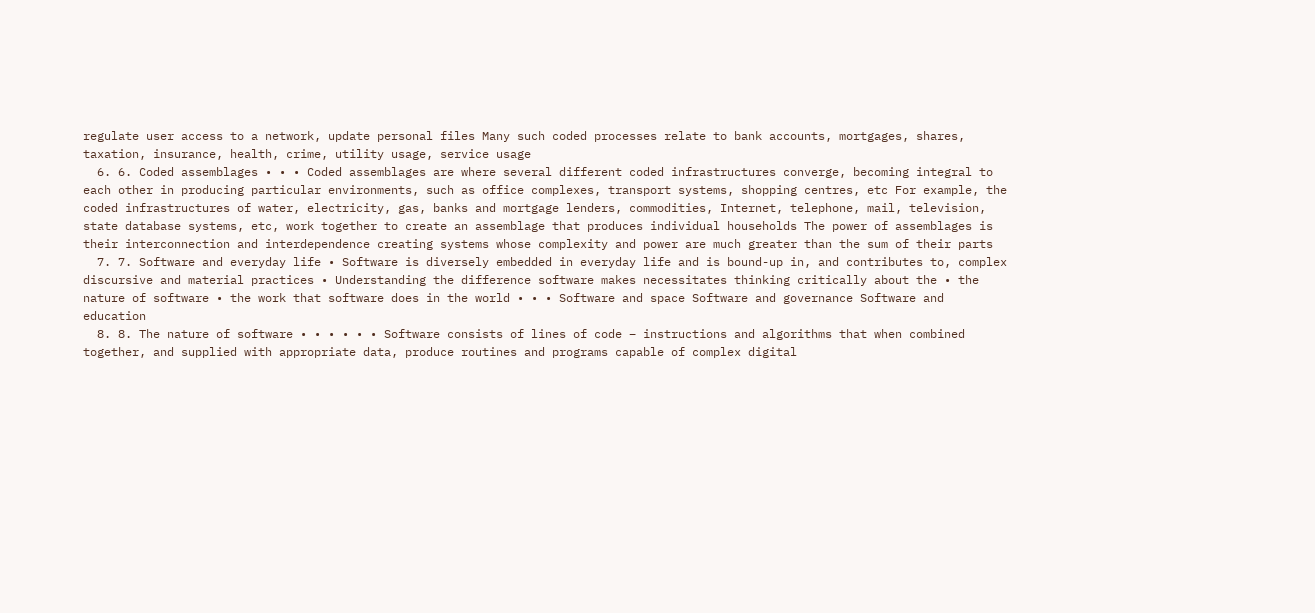regulate user access to a network, update personal files Many such coded processes relate to bank accounts, mortgages, shares, taxation, insurance, health, crime, utility usage, service usage
  6. 6. Coded assemblages • • • Coded assemblages are where several different coded infrastructures converge, becoming integral to each other in producing particular environments, such as office complexes, transport systems, shopping centres, etc For example, the coded infrastructures of water, electricity, gas, banks and mortgage lenders, commodities, Internet, telephone, mail, television, state database systems, etc, work together to create an assemblage that produces individual households The power of assemblages is their interconnection and interdependence creating systems whose complexity and power are much greater than the sum of their parts
  7. 7. Software and everyday life • Software is diversely embedded in everyday life and is bound-up in, and contributes to, complex discursive and material practices • Understanding the difference software makes necessitates thinking critically about the • the nature of software • the work that software does in the world • • • Software and space Software and governance Software and education
  8. 8. The nature of software • • • • • • Software consists of lines of code – instructions and algorithms that when combined together, and supplied with appropriate data, produce routines and programs capable of complex digital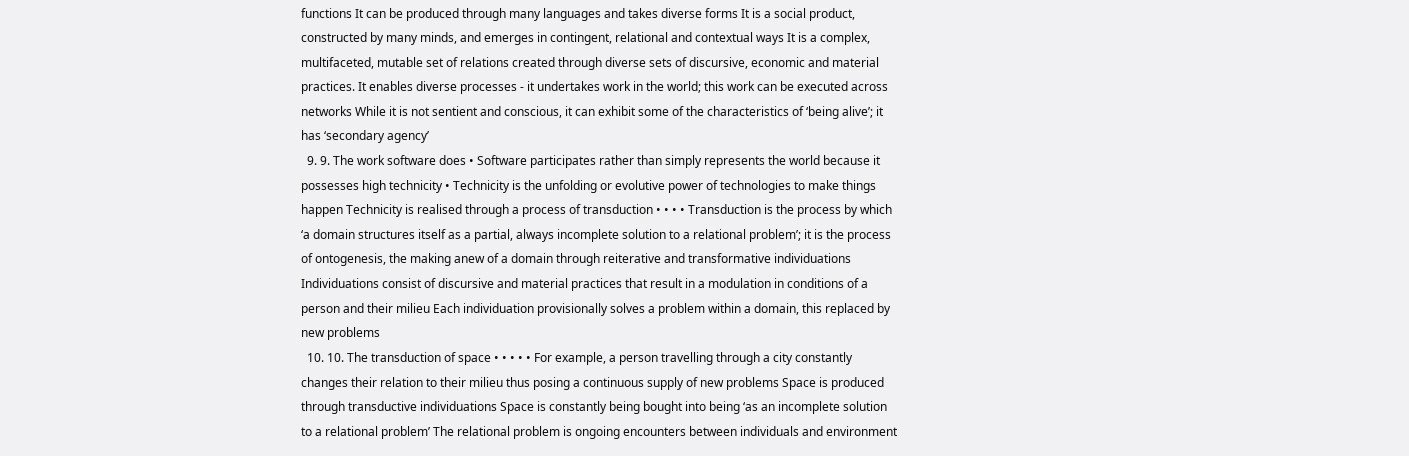functions It can be produced through many languages and takes diverse forms It is a social product, constructed by many minds, and emerges in contingent, relational and contextual ways It is a complex, multifaceted, mutable set of relations created through diverse sets of discursive, economic and material practices. It enables diverse processes - it undertakes work in the world; this work can be executed across networks While it is not sentient and conscious, it can exhibit some of the characteristics of ‘being alive’; it has ‘secondary agency’
  9. 9. The work software does • Software participates rather than simply represents the world because it possesses high technicity • Technicity is the unfolding or evolutive power of technologies to make things happen Technicity is realised through a process of transduction • • • • Transduction is the process by which ‘a domain structures itself as a partial, always incomplete solution to a relational problem’; it is the process of ontogenesis, the making anew of a domain through reiterative and transformative individuations Individuations consist of discursive and material practices that result in a modulation in conditions of a person and their milieu Each individuation provisionally solves a problem within a domain, this replaced by new problems
  10. 10. The transduction of space • • • • • For example, a person travelling through a city constantly changes their relation to their milieu thus posing a continuous supply of new problems Space is produced through transductive individuations Space is constantly being bought into being ‘as an incomplete solution to a relational problem’ The relational problem is ongoing encounters between individuals and environment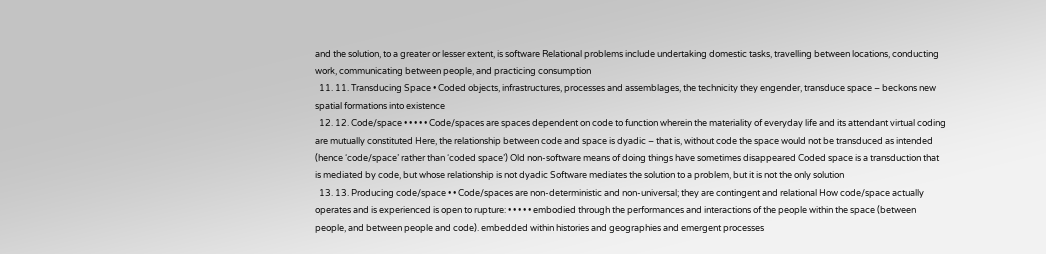and the solution, to a greater or lesser extent, is software Relational problems include undertaking domestic tasks, travelling between locations, conducting work, communicating between people, and practicing consumption
  11. 11. Transducing Space • Coded objects, infrastructures, processes and assemblages, the technicity they engender, transduce space – beckons new spatial formations into existence
  12. 12. Code/space • • • • • Code/spaces are spaces dependent on code to function wherein the materiality of everyday life and its attendant virtual coding are mutually constituted Here, the relationship between code and space is dyadic – that is, without code the space would not be transduced as intended (hence ‘code/space’ rather than ‘coded space’) Old non-software means of doing things have sometimes disappeared Coded space is a transduction that is mediated by code, but whose relationship is not dyadic Software mediates the solution to a problem, but it is not the only solution
  13. 13. Producing code/space • • Code/spaces are non-deterministic and non-universal; they are contingent and relational How code/space actually operates and is experienced is open to rupture: • • • • • embodied through the performances and interactions of the people within the space (between people, and between people and code). embedded within histories and geographies and emergent processes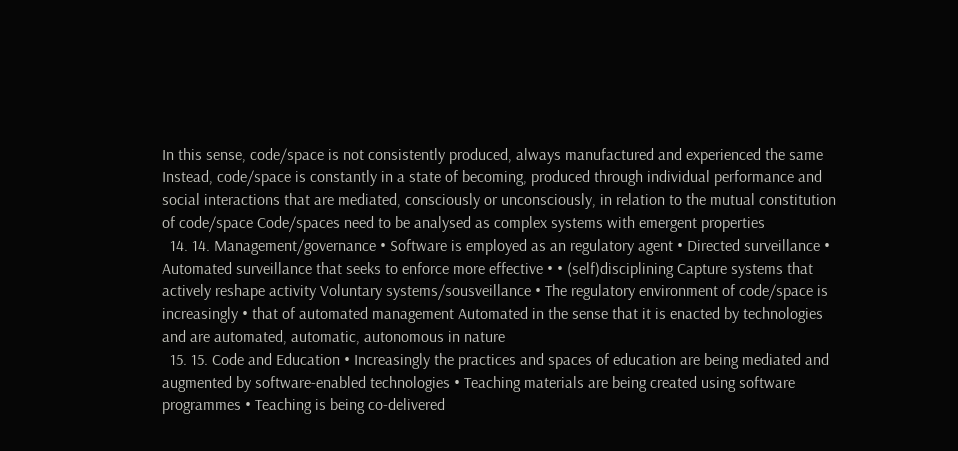In this sense, code/space is not consistently produced, always manufactured and experienced the same Instead, code/space is constantly in a state of becoming, produced through individual performance and social interactions that are mediated, consciously or unconsciously, in relation to the mutual constitution of code/space Code/spaces need to be analysed as complex systems with emergent properties
  14. 14. Management/governance • Software is employed as an regulatory agent • Directed surveillance • Automated surveillance that seeks to enforce more effective • • (self)disciplining Capture systems that actively reshape activity Voluntary systems/sousveillance • The regulatory environment of code/space is increasingly • that of automated management Automated in the sense that it is enacted by technologies and are automated, automatic, autonomous in nature
  15. 15. Code and Education • Increasingly the practices and spaces of education are being mediated and augmented by software-enabled technologies • Teaching materials are being created using software programmes • Teaching is being co-delivered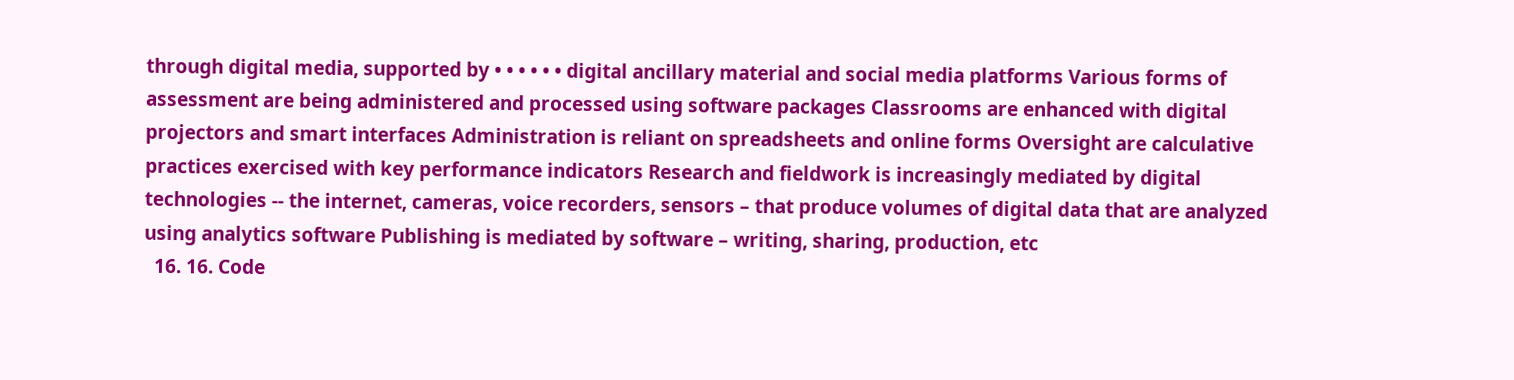through digital media, supported by • • • • • • digital ancillary material and social media platforms Various forms of assessment are being administered and processed using software packages Classrooms are enhanced with digital projectors and smart interfaces Administration is reliant on spreadsheets and online forms Oversight are calculative practices exercised with key performance indicators Research and fieldwork is increasingly mediated by digital technologies -- the internet, cameras, voice recorders, sensors – that produce volumes of digital data that are analyzed using analytics software Publishing is mediated by software – writing, sharing, production, etc
  16. 16. Code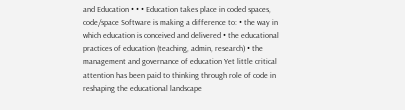and Education • • • Education takes place in coded spaces, code/space Software is making a difference to: • the way in which education is conceived and delivered • the educational practices of education (teaching, admin, research) • the management and governance of education Yet little critical attention has been paid to thinking through role of code in reshaping the educational landscape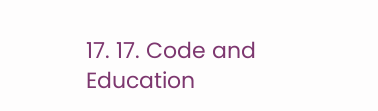17. 17. Code and Education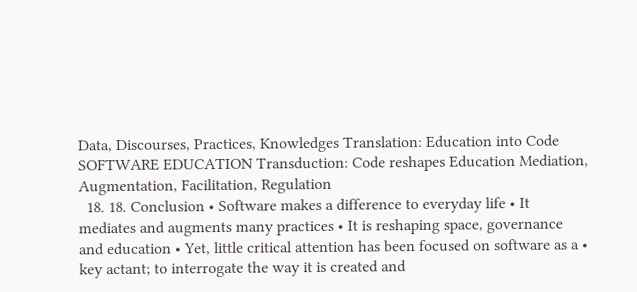Data, Discourses, Practices, Knowledges Translation: Education into Code SOFTWARE EDUCATION Transduction: Code reshapes Education Mediation, Augmentation, Facilitation, Regulation
  18. 18. Conclusion • Software makes a difference to everyday life • It mediates and augments many practices • It is reshaping space, governance and education • Yet, little critical attention has been focused on software as a • key actant; to interrogate the way it is created and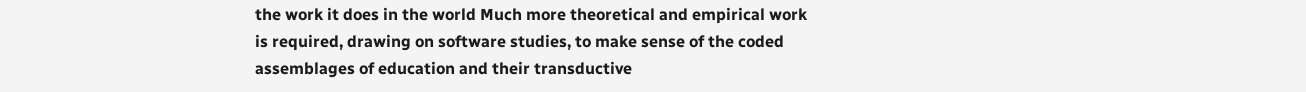the work it does in the world Much more theoretical and empirical work is required, drawing on software studies, to make sense of the coded assemblages of education and their transductive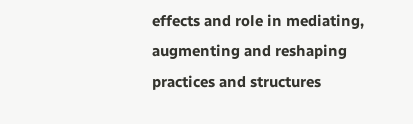effects and role in mediating, augmenting and reshaping practices and structures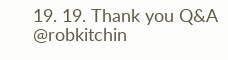19. 19. Thank you Q&A @robkitchin